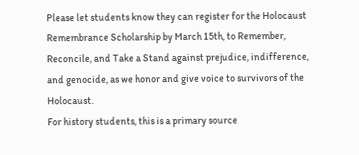Please let students know they can register for the Holocaust Remembrance Scholarship by March 15th, to Remember, Reconcile, and Take a Stand against prejudice, indifference, and genocide, as we honor and give voice to survivors of the Holocaust.
For history students, this is a primary source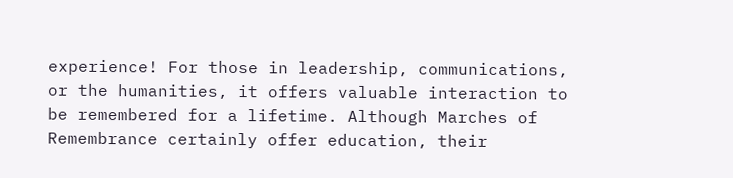experience! For those in leadership, communications, or the humanities, it offers valuable interaction to be remembered for a lifetime. Although Marches of Remembrance certainly offer education, their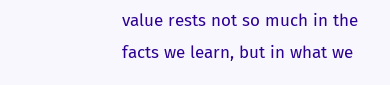value rests not so much in the facts we learn, but in what we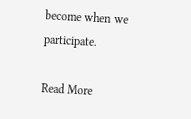become when we participate.

Read More